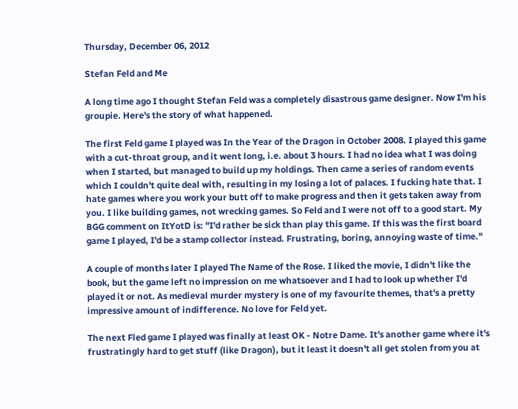Thursday, December 06, 2012

Stefan Feld and Me

A long time ago I thought Stefan Feld was a completely disastrous game designer. Now I'm his groupie. Here's the story of what happened.

The first Feld game I played was In the Year of the Dragon in October 2008. I played this game with a cut-throat group, and it went long, i.e. about 3 hours. I had no idea what I was doing when I started, but managed to build up my holdings. Then came a series of random events which I couldn't quite deal with, resulting in my losing a lot of palaces. I fucking hate that. I hate games where you work your butt off to make progress and then it gets taken away from you. I like building games, not wrecking games. So Feld and I were not off to a good start. My BGG comment on ItYotD is: "I'd rather be sick than play this game. If this was the first board game I played, I'd be a stamp collector instead. Frustrating, boring, annoying waste of time."

A couple of months later I played The Name of the Rose. I liked the movie, I didn't like the book, but the game left no impression on me whatsoever and I had to look up whether I'd played it or not. As medieval murder mystery is one of my favourite themes, that's a pretty impressive amount of indifference. No love for Feld yet.

The next Fled game I played was finally at least OK - Notre Dame. It's another game where it's frustratingly hard to get stuff (like Dragon), but it least it doesn't all get stolen from you at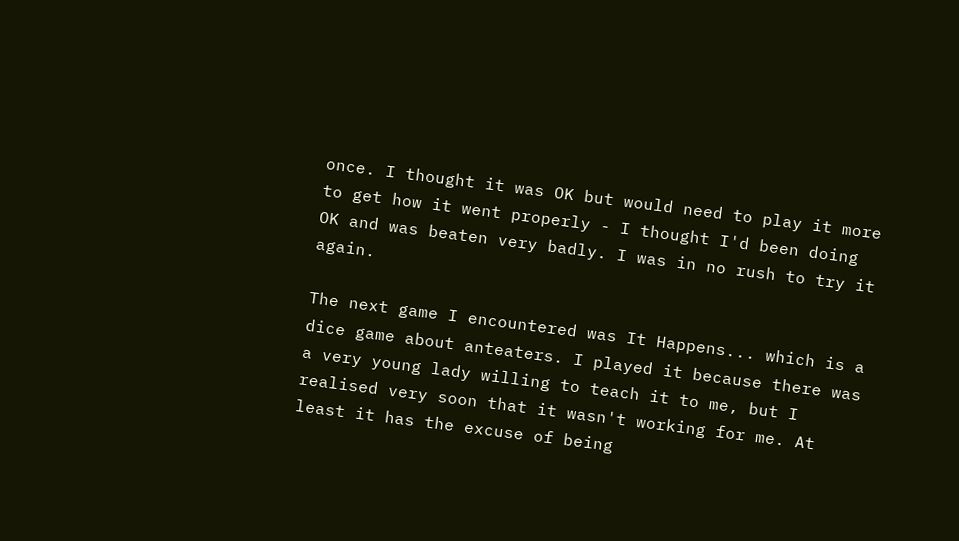once. I thought it was OK but would need to play it more to get how it went properly - I thought I'd been doing OK and was beaten very badly. I was in no rush to try it again.

The next game I encountered was It Happens... which is a dice game about anteaters. I played it because there was a very young lady willing to teach it to me, but I realised very soon that it wasn't working for me. At least it has the excuse of being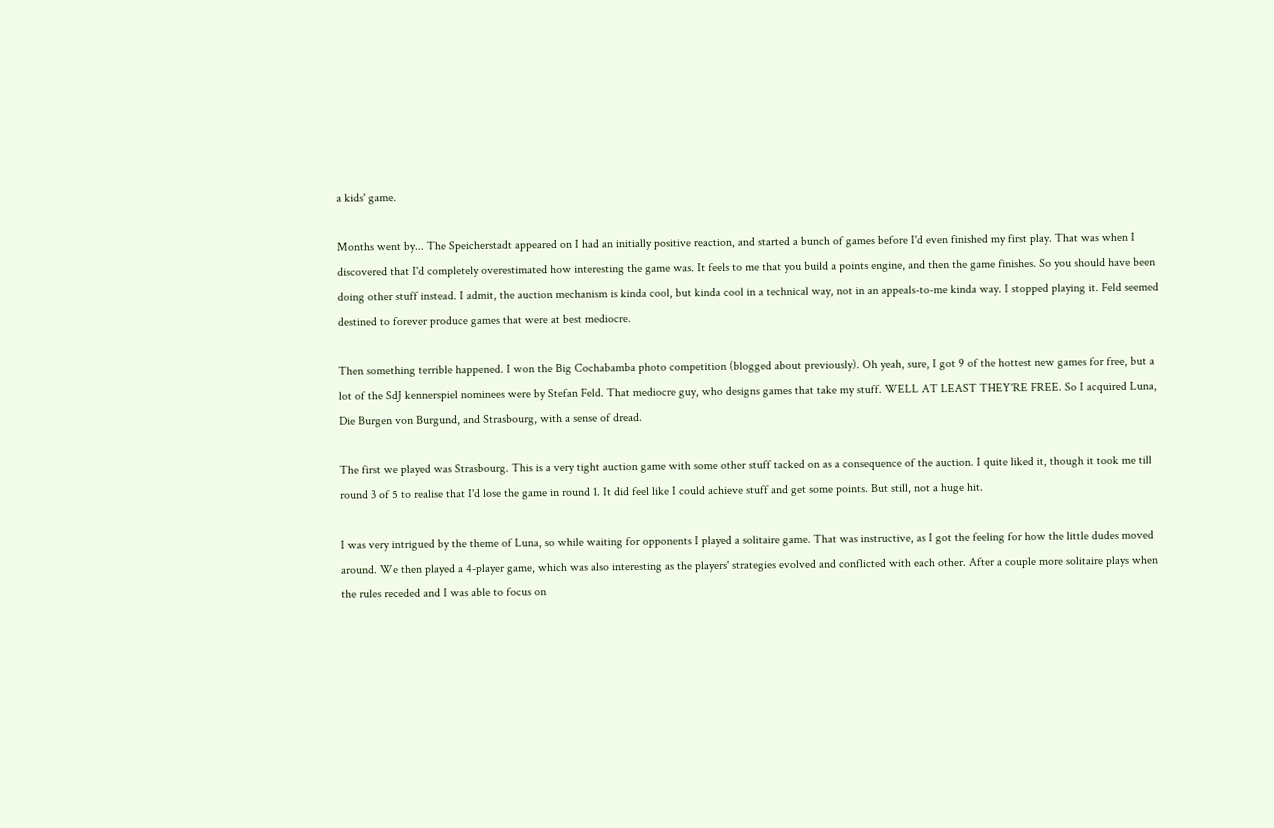a kids' game.

Months went by... The Speicherstadt appeared on I had an initially positive reaction, and started a bunch of games before I'd even finished my first play. That was when I discovered that I'd completely overestimated how interesting the game was. It feels to me that you build a points engine, and then the game finishes. So you should have been doing other stuff instead. I admit, the auction mechanism is kinda cool, but kinda cool in a technical way, not in an appeals-to-me kinda way. I stopped playing it. Feld seemed destined to forever produce games that were at best mediocre.

Then something terrible happened. I won the Big Cochabamba photo competition (blogged about previously). Oh yeah, sure, I got 9 of the hottest new games for free, but a lot of the SdJ kennerspiel nominees were by Stefan Feld. That mediocre guy, who designs games that take my stuff. WELL AT LEAST THEY'RE FREE. So I acquired Luna, Die Burgen von Burgund, and Strasbourg, with a sense of dread.

The first we played was Strasbourg. This is a very tight auction game with some other stuff tacked on as a consequence of the auction. I quite liked it, though it took me till round 3 of 5 to realise that I'd lose the game in round 1. It did feel like I could achieve stuff and get some points. But still, not a huge hit.

I was very intrigued by the theme of Luna, so while waiting for opponents I played a solitaire game. That was instructive, as I got the feeling for how the little dudes moved around. We then played a 4-player game, which was also interesting as the players' strategies evolved and conflicted with each other. After a couple more solitaire plays when the rules receded and I was able to focus on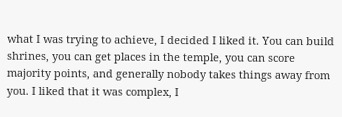what I was trying to achieve, I decided I liked it. You can build shrines, you can get places in the temple, you can score majority points, and generally nobody takes things away from you. I liked that it was complex, I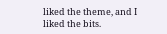liked the theme, and I liked the bits.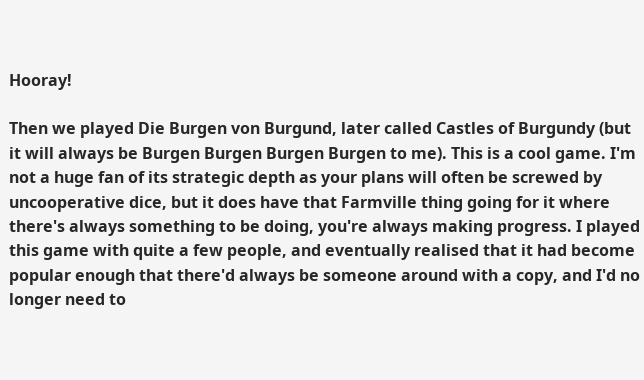Hooray!

Then we played Die Burgen von Burgund, later called Castles of Burgundy (but it will always be Burgen Burgen Burgen Burgen to me). This is a cool game. I'm not a huge fan of its strategic depth as your plans will often be screwed by uncooperative dice, but it does have that Farmville thing going for it where there's always something to be doing, you're always making progress. I played this game with quite a few people, and eventually realised that it had become popular enough that there'd always be someone around with a copy, and I'd no longer need to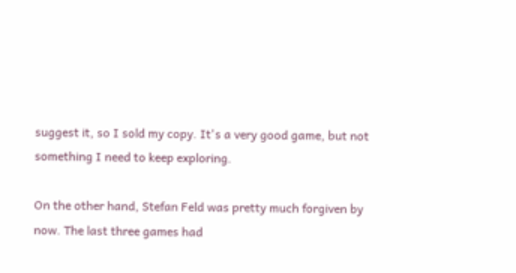suggest it, so I sold my copy. It's a very good game, but not something I need to keep exploring.

On the other hand, Stefan Feld was pretty much forgiven by now. The last three games had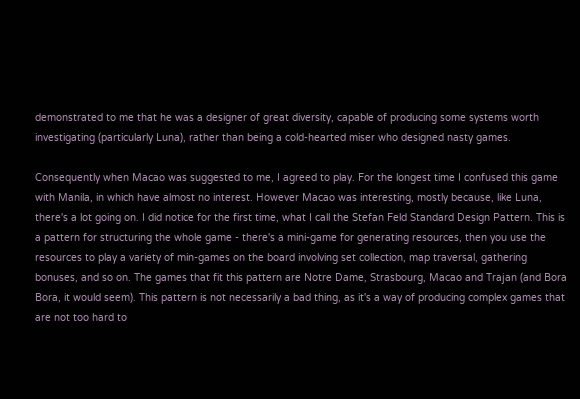demonstrated to me that he was a designer of great diversity, capable of producing some systems worth investigating (particularly Luna), rather than being a cold-hearted miser who designed nasty games.

Consequently when Macao was suggested to me, I agreed to play. For the longest time I confused this game with Manila, in which have almost no interest. However Macao was interesting, mostly because, like Luna, there's a lot going on. I did notice for the first time, what I call the Stefan Feld Standard Design Pattern. This is a pattern for structuring the whole game - there's a mini-game for generating resources, then you use the resources to play a variety of min-games on the board involving set collection, map traversal, gathering bonuses, and so on. The games that fit this pattern are Notre Dame, Strasbourg, Macao and Trajan (and Bora Bora, it would seem). This pattern is not necessarily a bad thing, as it's a way of producing complex games that are not too hard to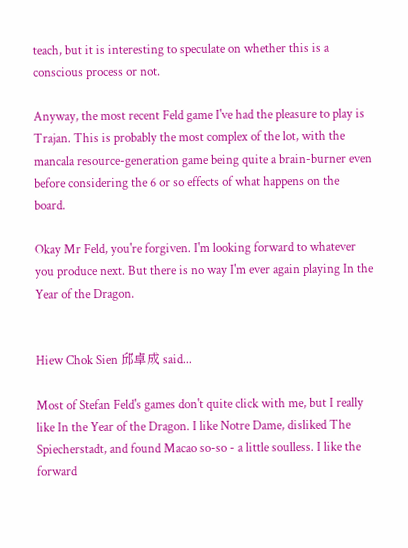teach, but it is interesting to speculate on whether this is a conscious process or not.

Anyway, the most recent Feld game I've had the pleasure to play is Trajan. This is probably the most complex of the lot, with the mancala resource-generation game being quite a brain-burner even before considering the 6 or so effects of what happens on the board.

Okay Mr Feld, you're forgiven. I'm looking forward to whatever you produce next. But there is no way I'm ever again playing In the Year of the Dragon.


Hiew Chok Sien 邱卓成 said...

Most of Stefan Feld's games don't quite click with me, but I really like In the Year of the Dragon. I like Notre Dame, disliked The Spiecherstadt, and found Macao so-so - a little soulless. I like the forward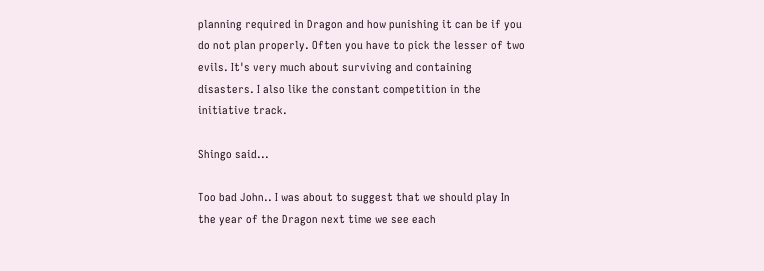planning required in Dragon and how punishing it can be if you do not plan properly. Often you have to pick the lesser of two evils. It's very much about surviving and containing disasters. I also like the constant competition in the initiative track.

Shingo said...

Too bad John.. I was about to suggest that we should play In the year of the Dragon next time we see each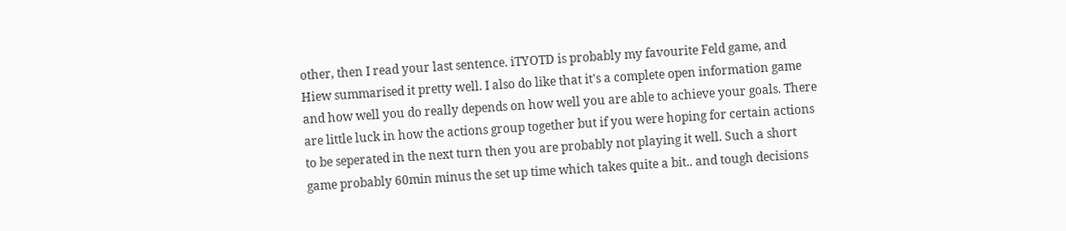other, then I read your last sentence. iTYOTD is probably my favourite Feld game, and Hiew summarised it pretty well. I also do like that it's a complete open information game and how well you do really depends on how well you are able to achieve your goals. There are little luck in how the actions group together but if you were hoping for certain actions to be seperated in the next turn then you are probably not playing it well. Such a short game probably 60min minus the set up time which takes quite a bit.. and tough decisions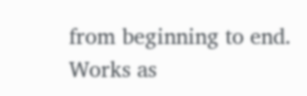from beginning to end. Works as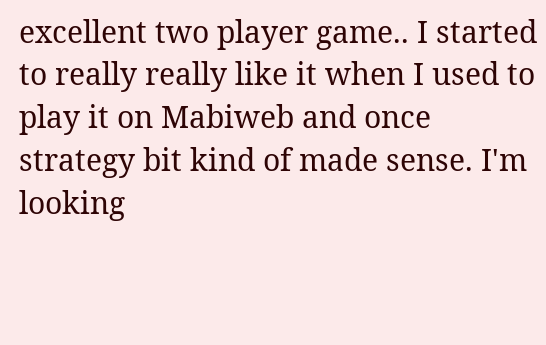excellent two player game.. I started to really really like it when I used to play it on Mabiweb and once strategy bit kind of made sense. I'm looking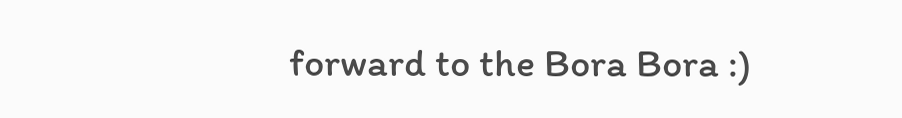forward to the Bora Bora :)